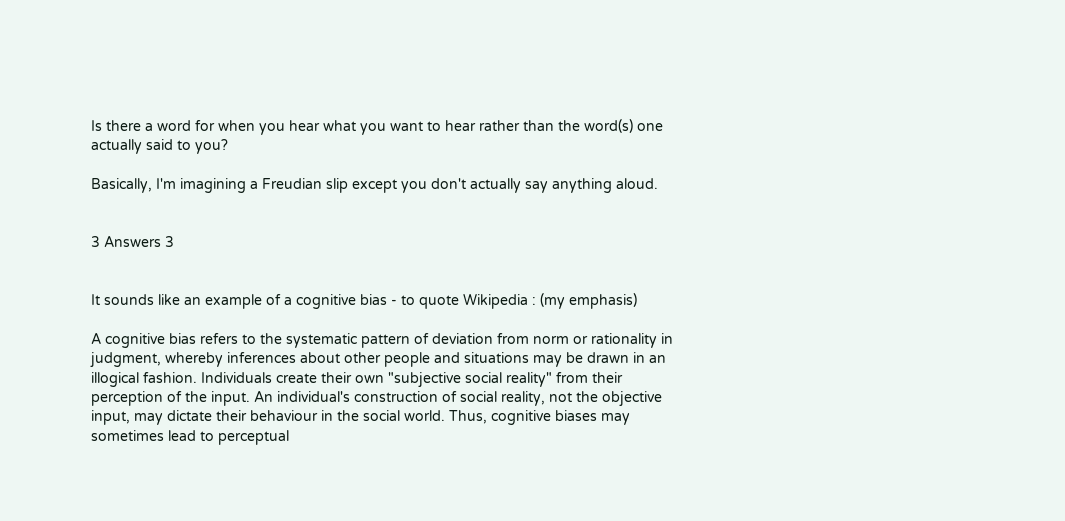Is there a word for when you hear what you want to hear rather than the word(s) one actually said to you?

Basically, I'm imagining a Freudian slip except you don't actually say anything aloud.


3 Answers 3


It sounds like an example of a cognitive bias - to quote Wikipedia : (my emphasis)

A cognitive bias refers to the systematic pattern of deviation from norm or rationality in judgment, whereby inferences about other people and situations may be drawn in an illogical fashion. Individuals create their own "subjective social reality" from their perception of the input. An individual's construction of social reality, not the objective input, may dictate their behaviour in the social world. Thus, cognitive biases may sometimes lead to perceptual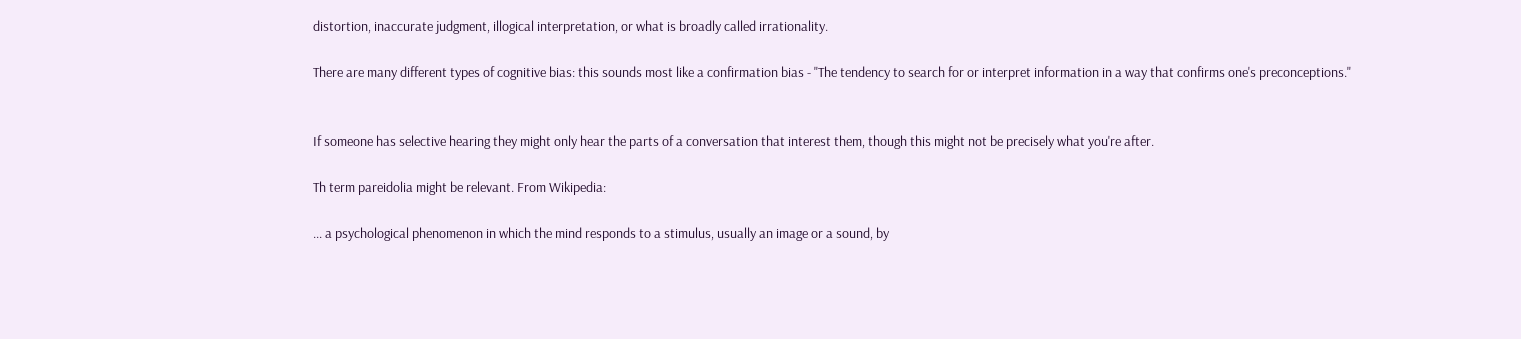distortion, inaccurate judgment, illogical interpretation, or what is broadly called irrationality.

There are many different types of cognitive bias: this sounds most like a confirmation bias - "The tendency to search for or interpret information in a way that confirms one's preconceptions."


If someone has selective hearing they might only hear the parts of a conversation that interest them, though this might not be precisely what you're after.

Th term pareidolia might be relevant. From Wikipedia:

... a psychological phenomenon in which the mind responds to a stimulus, usually an image or a sound, by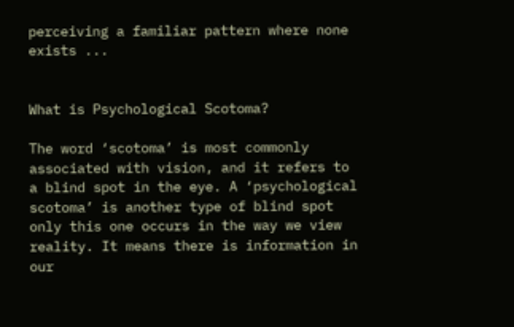perceiving a familiar pattern where none exists ...


What is Psychological Scotoma?

The word ‘scotoma’ is most commonly associated with vision, and it refers to a blind spot in the eye. A ‘psychological scotoma’ is another type of blind spot only this one occurs in the way we view reality. It means there is information in our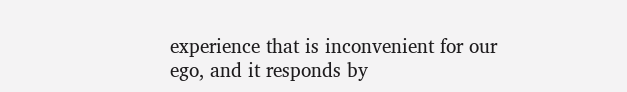experience that is inconvenient for our ego, and it responds by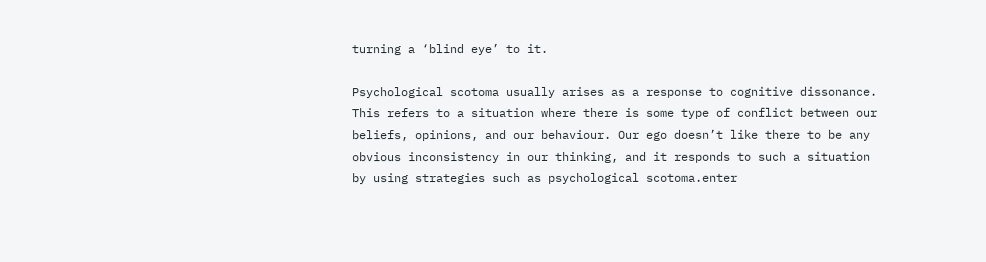turning a ‘blind eye’ to it.

Psychological scotoma usually arises as a response to cognitive dissonance. This refers to a situation where there is some type of conflict between our beliefs, opinions, and our behaviour. Our ego doesn’t like there to be any obvious inconsistency in our thinking, and it responds to such a situation by using strategies such as psychological scotoma.enter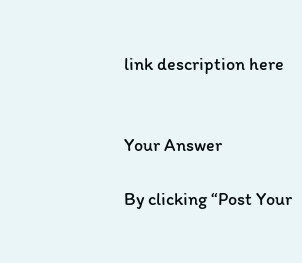link description here


Your Answer

By clicking “Post Your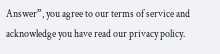Answer”, you agree to our terms of service and acknowledge you have read our privacy policy.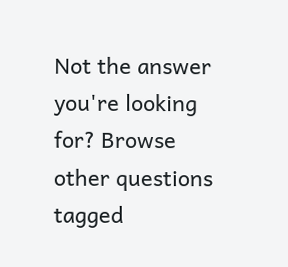Not the answer you're looking for? Browse other questions tagged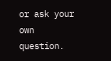or ask your own question.